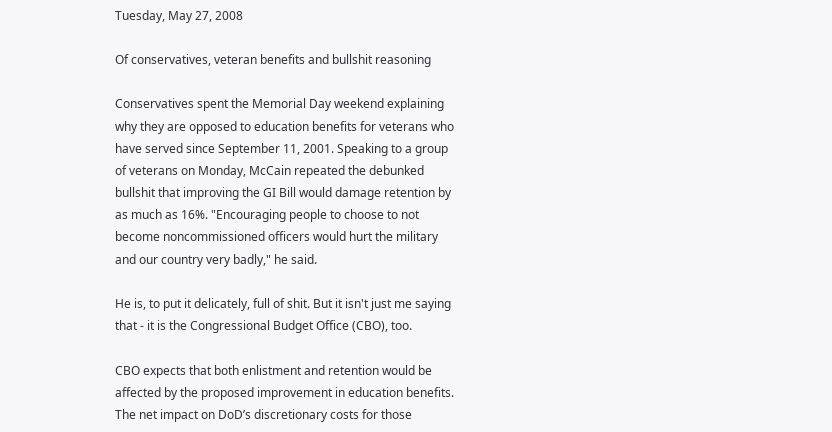Tuesday, May 27, 2008

Of conservatives, veteran benefits and bullshit reasoning

Conservatives spent the Memorial Day weekend explaining why they are opposed to education benefits for veterans who have served since September 11, 2001. Speaking to a group of veterans on Monday, McCain repeated the debunked bullshit that improving the GI Bill would damage retention by as much as 16%. "Encouraging people to choose to not become noncommissioned officers would hurt the military and our country very badly," he said.

He is, to put it delicately, full of shit. But it isn't just me saying that - it is the Congressional Budget Office (CBO), too.

CBO expects that both enlistment and retention would be affected by the proposed improvement in education benefits. The net impact on DoD’s discretionary costs for those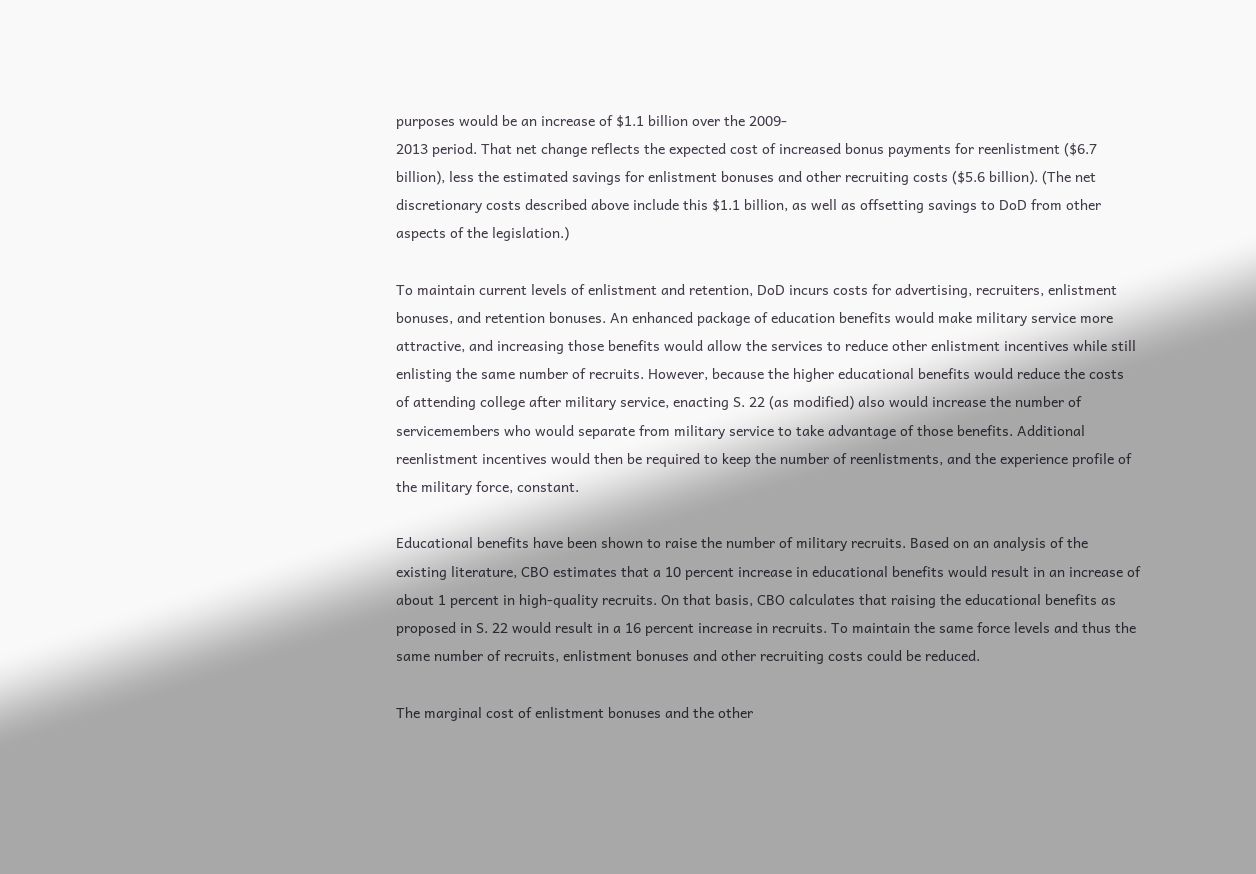purposes would be an increase of $1.1 billion over the 2009-
2013 period. That net change reflects the expected cost of increased bonus payments for reenlistment ($6.7 billion), less the estimated savings for enlistment bonuses and other recruiting costs ($5.6 billion). (The net discretionary costs described above include this $1.1 billion, as well as offsetting savings to DoD from other aspects of the legislation.)

To maintain current levels of enlistment and retention, DoD incurs costs for advertising, recruiters, enlistment bonuses, and retention bonuses. An enhanced package of education benefits would make military service more attractive, and increasing those benefits would allow the services to reduce other enlistment incentives while still enlisting the same number of recruits. However, because the higher educational benefits would reduce the costs of attending college after military service, enacting S. 22 (as modified) also would increase the number of servicemembers who would separate from military service to take advantage of those benefits. Additional reenlistment incentives would then be required to keep the number of reenlistments, and the experience profile of the military force, constant.

Educational benefits have been shown to raise the number of military recruits. Based on an analysis of the existing literature, CBO estimates that a 10 percent increase in educational benefits would result in an increase of about 1 percent in high-quality recruits. On that basis, CBO calculates that raising the educational benefits as proposed in S. 22 would result in a 16 percent increase in recruits. To maintain the same force levels and thus the same number of recruits, enlistment bonuses and other recruiting costs could be reduced.

The marginal cost of enlistment bonuses and the other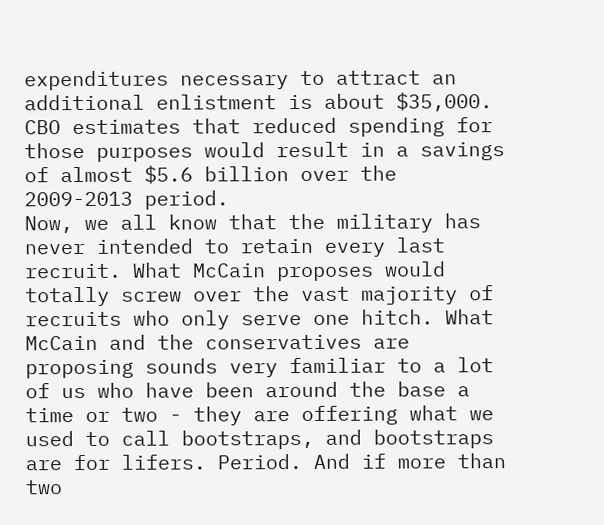expenditures necessary to attract an additional enlistment is about $35,000. CBO estimates that reduced spending for those purposes would result in a savings of almost $5.6 billion over the 2009-2013 period.
Now, we all know that the military has never intended to retain every last recruit. What McCain proposes would totally screw over the vast majority of recruits who only serve one hitch. What McCain and the conservatives are proposing sounds very familiar to a lot of us who have been around the base a time or two - they are offering what we used to call bootstraps, and bootstraps are for lifers. Period. And if more than two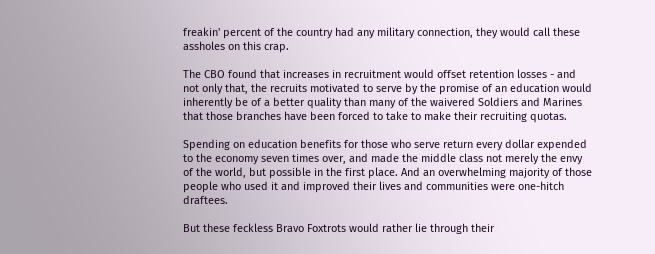freakin' percent of the country had any military connection, they would call these assholes on this crap.

The CBO found that increases in recruitment would offset retention losses - and not only that, the recruits motivated to serve by the promise of an education would inherently be of a better quality than many of the waivered Soldiers and Marines that those branches have been forced to take to make their recruiting quotas.

Spending on education benefits for those who serve return every dollar expended to the economy seven times over, and made the middle class not merely the envy of the world, but possible in the first place. And an overwhelming majority of those people who used it and improved their lives and communities were one-hitch draftees.

But these feckless Bravo Foxtrots would rather lie through their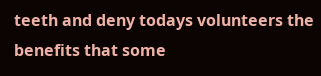teeth and deny todays volunteers the benefits that some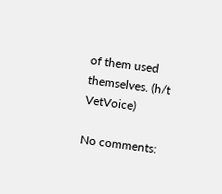of them used themselves. (h/t VetVoice)

No comments: